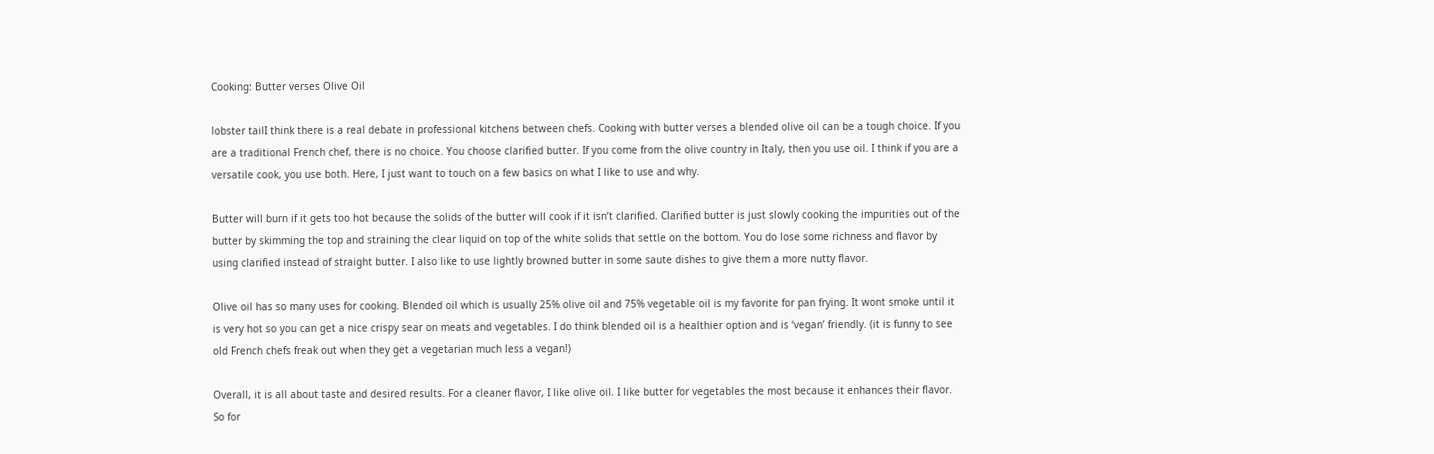Cooking: Butter verses Olive Oil

lobster tailI think there is a real debate in professional kitchens between chefs. Cooking with butter verses a blended olive oil can be a tough choice. If you are a traditional French chef, there is no choice. You choose clarified butter. If you come from the olive country in Italy, then you use oil. I think if you are a versatile cook, you use both. Here, I just want to touch on a few basics on what I like to use and why.

Butter will burn if it gets too hot because the solids of the butter will cook if it isn’t clarified. Clarified butter is just slowly cooking the impurities out of the butter by skimming the top and straining the clear liquid on top of the white solids that settle on the bottom. You do lose some richness and flavor by using clarified instead of straight butter. I also like to use lightly browned butter in some saute dishes to give them a more nutty flavor.

Olive oil has so many uses for cooking. Blended oil which is usually 25% olive oil and 75% vegetable oil is my favorite for pan frying. It wont smoke until it is very hot so you can get a nice crispy sear on meats and vegetables. I do think blended oil is a healthier option and is ‘vegan’ friendly. (it is funny to see old French chefs freak out when they get a vegetarian much less a vegan!)

Overall, it is all about taste and desired results. For a cleaner flavor, I like olive oil. I like butter for vegetables the most because it enhances their flavor. So for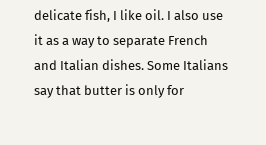delicate fish, I like oil. I also use it as a way to separate French and Italian dishes. Some Italians say that butter is only for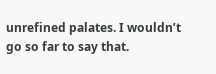unrefined palates. I wouldn’t go so far to say that.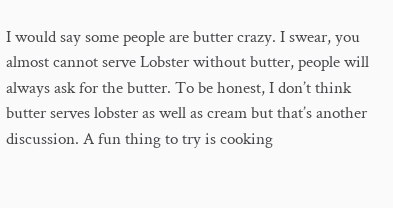I would say some people are butter crazy. I swear, you almost cannot serve Lobster without butter, people will always ask for the butter. To be honest, I don’t think butter serves lobster as well as cream but that’s another discussion. A fun thing to try is cooking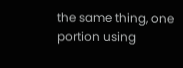the same thing, one portion using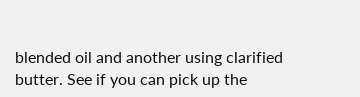blended oil and another using clarified butter. See if you can pick up the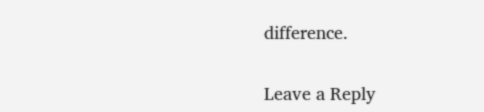difference.

Leave a Reply